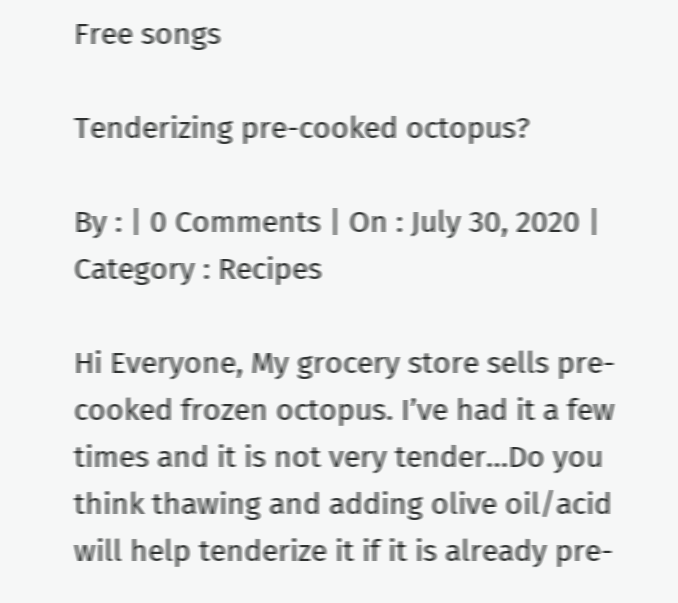Free songs

Tenderizing pre-cooked octopus?

By : | 0 Comments | On : July 30, 2020 | Category : Recipes

Hi Everyone, My grocery store sells pre-cooked frozen octopus. I’ve had it a few times and it is not very tender…Do you think thawing and adding olive oil/acid will help tenderize it if it is already pre-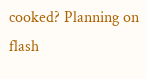cooked? Planning on flash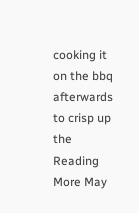cooking it on the bbq afterwards to crisp up the Reading More May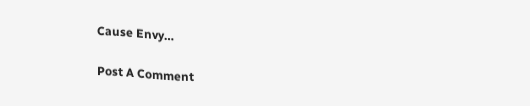Cause Envy…

Post A Comment